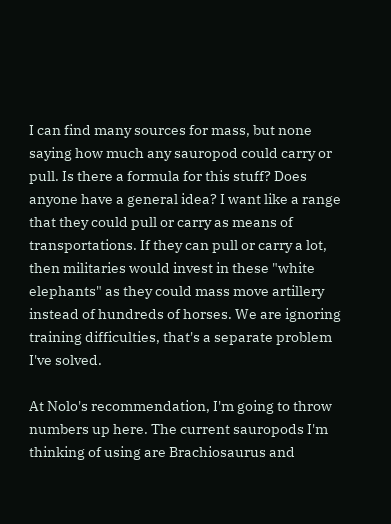I can find many sources for mass, but none saying how much any sauropod could carry or pull. Is there a formula for this stuff? Does anyone have a general idea? I want like a range that they could pull or carry as means of transportations. If they can pull or carry a lot, then militaries would invest in these "white elephants" as they could mass move artillery instead of hundreds of horses. We are ignoring training difficulties, that's a separate problem I've solved.

At Nolo's recommendation, I'm going to throw numbers up here. The current sauropods I'm thinking of using are Brachiosaurus and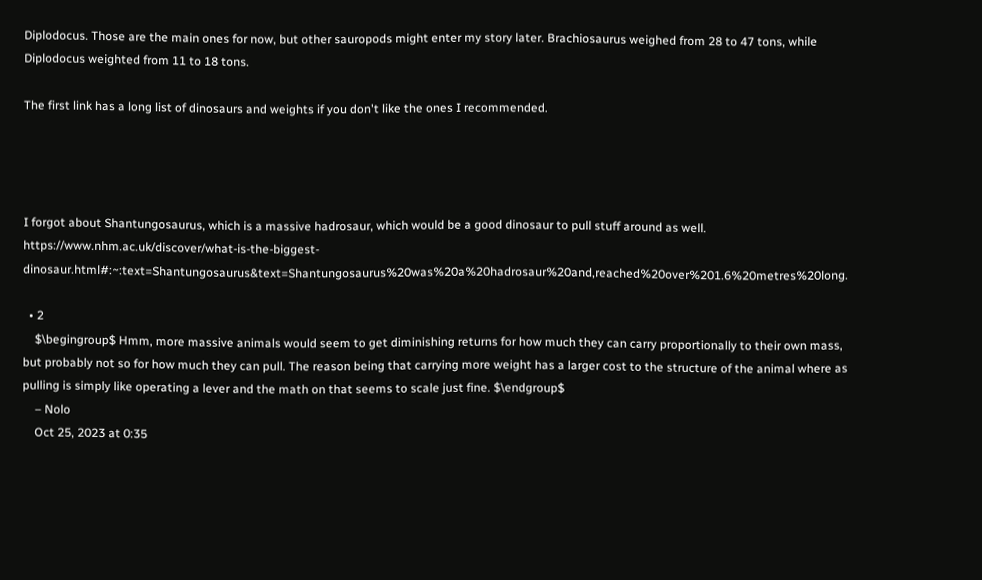Diplodocus. Those are the main ones for now, but other sauropods might enter my story later. Brachiosaurus weighed from 28 to 47 tons, while Diplodocus weighted from 11 to 18 tons.

The first link has a long list of dinosaurs and weights if you don't like the ones I recommended.




I forgot about Shantungosaurus, which is a massive hadrosaur, which would be a good dinosaur to pull stuff around as well. https://www.nhm.ac.uk/discover/what-is-the-biggest-dinosaur.html#:~:text=Shantungosaurus&text=Shantungosaurus%20was%20a%20hadrosaur%20and,reached%20over%201.6%20metres%20long.

  • 2
    $\begingroup$ Hmm, more massive animals would seem to get diminishing returns for how much they can carry proportionally to their own mass, but probably not so for how much they can pull. The reason being that carrying more weight has a larger cost to the structure of the animal where as pulling is simply like operating a lever and the math on that seems to scale just fine. $\endgroup$
    – Nolo
    Oct 25, 2023 at 0:35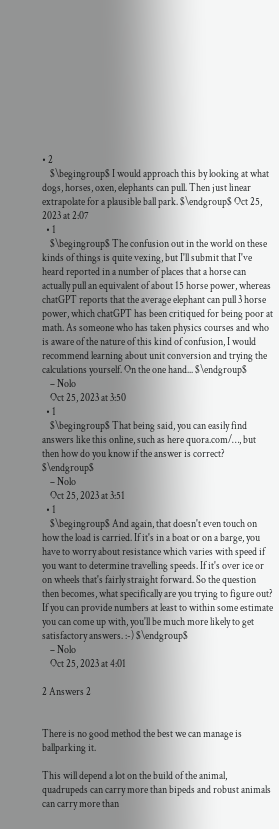• 2
    $\begingroup$ I would approach this by looking at what dogs, horses, oxen, elephants can pull. Then just linear extrapolate for a plausible ball park. $\endgroup$ Oct 25, 2023 at 2:07
  • 1
    $\begingroup$ The confusion out in the world on these kinds of things is quite vexing, but I'll submit that I've heard reported in a number of places that a horse can actually pull an equivalent of about 15 horse power, whereas chatGPT reports that the average elephant can pull 3 horse power, which chatGPT has been critiqued for being poor at math. As someone who has taken physics courses and who is aware of the nature of this kind of confusion, I would recommend learning about unit conversion and trying the calculations yourself. On the one hand... $\endgroup$
    – Nolo
    Oct 25, 2023 at 3:50
  • 1
    $\begingroup$ That being said, you can easily find answers like this online, such as here quora.com/…, but then how do you know if the answer is correct? $\endgroup$
    – Nolo
    Oct 25, 2023 at 3:51
  • 1
    $\begingroup$ And again, that doesn't even touch on how the load is carried. If it's in a boat or on a barge, you have to worry about resistance which varies with speed if you want to determine travelling speeds. If it's over ice or on wheels that's fairly straight forward. So the question then becomes, what specifically are you trying to figure out? If you can provide numbers at least to within some estimate you can come up with, you'll be much more likely to get satisfactory answers. :-) $\endgroup$
    – Nolo
    Oct 25, 2023 at 4:01

2 Answers 2


There is no good method the best we can manage is ballparking it.

This will depend a lot on the build of the animal, quadrupeds can carry more than bipeds and robust animals can carry more than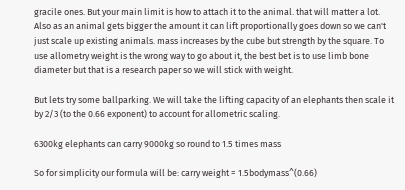gracile ones. But your main limit is how to attach it to the animal. that will matter a lot. Also as an animal gets bigger the amount it can lift proportionally goes down so we can't just scale up existing animals. mass increases by the cube but strength by the square. To use allometry weight is the wrong way to go about it, the best bet is to use limb bone diameter but that is a research paper so we will stick with weight.

But lets try some ballparking. We will take the lifting capacity of an elephants then scale it by 2/3 (to the 0.66 exponent) to account for allometric scaling.

6300kg elephants can carry 9000kg so round to 1.5 times mass

So for simplicity our formula will be: carry weight = 1.5bodymass^(0.66)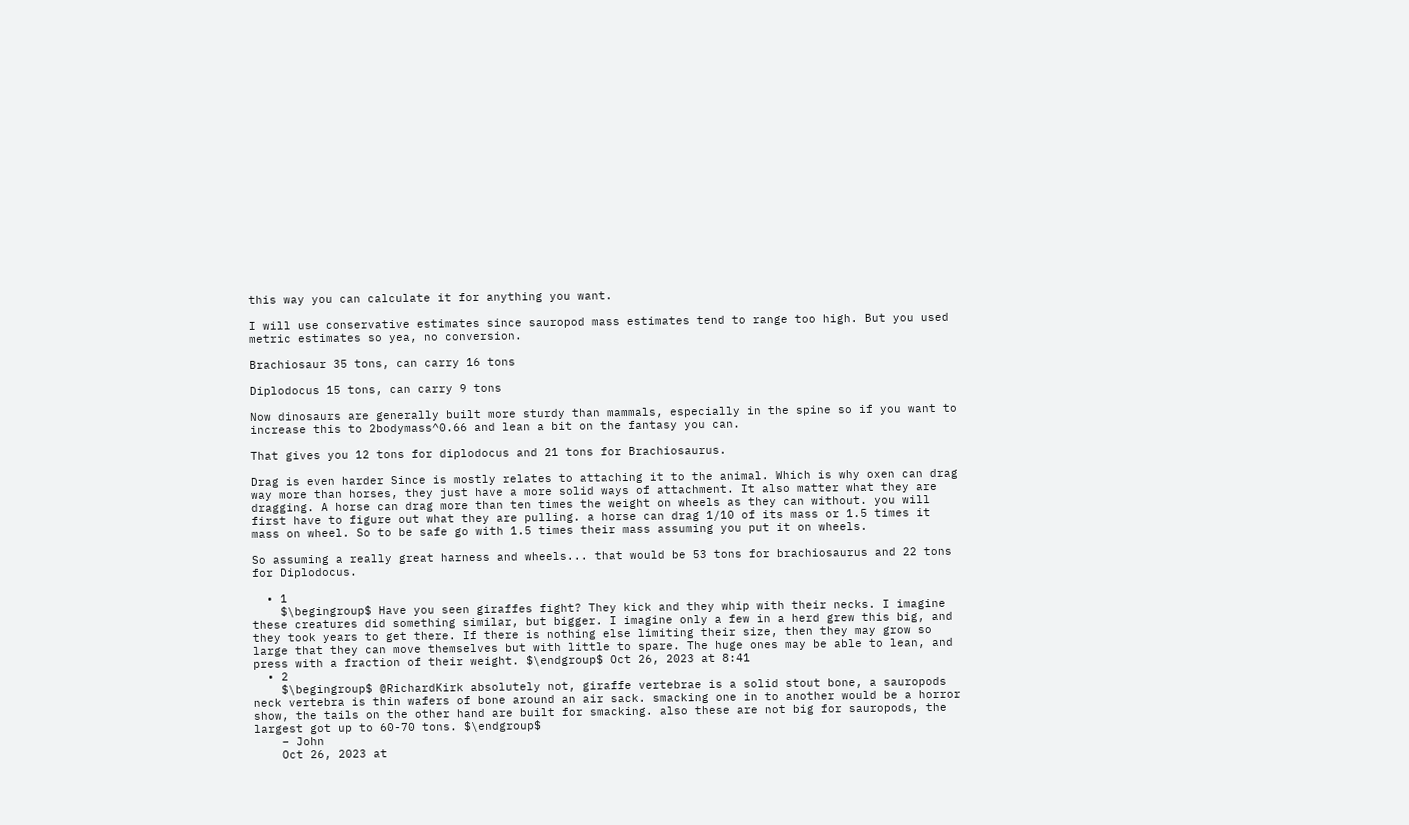this way you can calculate it for anything you want.

I will use conservative estimates since sauropod mass estimates tend to range too high. But you used metric estimates so yea, no conversion.

Brachiosaur 35 tons, can carry 16 tons

Diplodocus 15 tons, can carry 9 tons

Now dinosaurs are generally built more sturdy than mammals, especially in the spine so if you want to increase this to 2bodymass^0.66 and lean a bit on the fantasy you can.

That gives you 12 tons for diplodocus and 21 tons for Brachiosaurus.

Drag is even harder Since is mostly relates to attaching it to the animal. Which is why oxen can drag way more than horses, they just have a more solid ways of attachment. It also matter what they are dragging. A horse can drag more than ten times the weight on wheels as they can without. you will first have to figure out what they are pulling. a horse can drag 1/10 of its mass or 1.5 times it mass on wheel. So to be safe go with 1.5 times their mass assuming you put it on wheels.

So assuming a really great harness and wheels... that would be 53 tons for brachiosaurus and 22 tons for Diplodocus.

  • 1
    $\begingroup$ Have you seen giraffes fight? They kick and they whip with their necks. I imagine these creatures did something similar, but bigger. I imagine only a few in a herd grew this big, and they took years to get there. If there is nothing else limiting their size, then they may grow so large that they can move themselves but with little to spare. The huge ones may be able to lean, and press with a fraction of their weight. $\endgroup$ Oct 26, 2023 at 8:41
  • 2
    $\begingroup$ @RichardKirk absolutely not, giraffe vertebrae is a solid stout bone, a sauropods neck vertebra is thin wafers of bone around an air sack. smacking one in to another would be a horror show, the tails on the other hand are built for smacking. also these are not big for sauropods, the largest got up to 60-70 tons. $\endgroup$
    – John
    Oct 26, 2023 at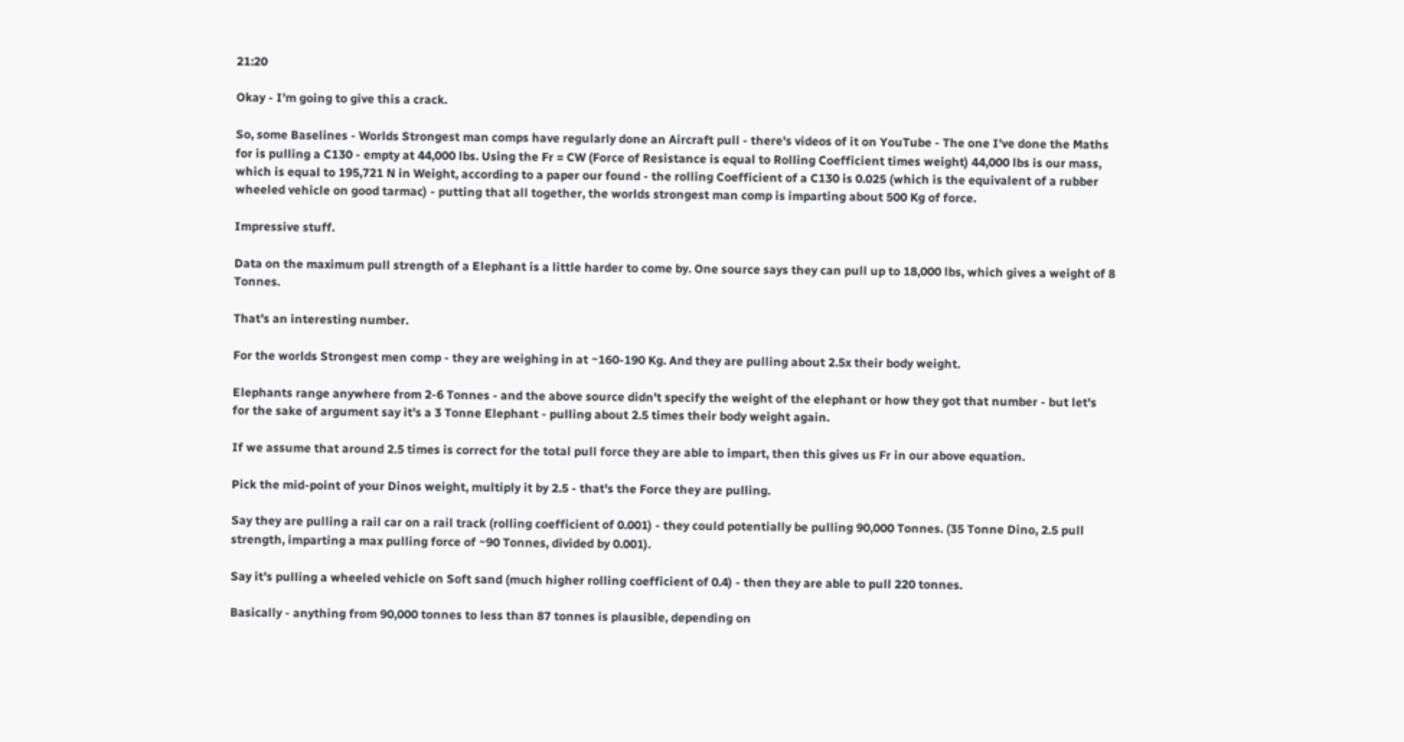21:20

Okay - I'm going to give this a crack.

So, some Baselines - Worlds Strongest man comps have regularly done an Aircraft pull - there's videos of it on YouTube - The one I've done the Maths for is pulling a C130 - empty at 44,000 lbs. Using the Fr = CW (Force of Resistance is equal to Rolling Coefficient times weight) 44,000 lbs is our mass, which is equal to 195,721 N in Weight, according to a paper our found - the rolling Coefficient of a C130 is 0.025 (which is the equivalent of a rubber wheeled vehicle on good tarmac) - putting that all together, the worlds strongest man comp is imparting about 500 Kg of force.

Impressive stuff.

Data on the maximum pull strength of a Elephant is a little harder to come by. One source says they can pull up to 18,000 lbs, which gives a weight of 8 Tonnes.

That's an interesting number.

For the worlds Strongest men comp - they are weighing in at ~160-190 Kg. And they are pulling about 2.5x their body weight.

Elephants range anywhere from 2-6 Tonnes - and the above source didn't specify the weight of the elephant or how they got that number - but let's for the sake of argument say it's a 3 Tonne Elephant - pulling about 2.5 times their body weight again.

If we assume that around 2.5 times is correct for the total pull force they are able to impart, then this gives us Fr in our above equation.

Pick the mid-point of your Dinos weight, multiply it by 2.5 - that's the Force they are pulling.

Say they are pulling a rail car on a rail track (rolling coefficient of 0.001) - they could potentially be pulling 90,000 Tonnes. (35 Tonne Dino, 2.5 pull strength, imparting a max pulling force of ~90 Tonnes, divided by 0.001).

Say it's pulling a wheeled vehicle on Soft sand (much higher rolling coefficient of 0.4) - then they are able to pull 220 tonnes.

Basically - anything from 90,000 tonnes to less than 87 tonnes is plausible, depending on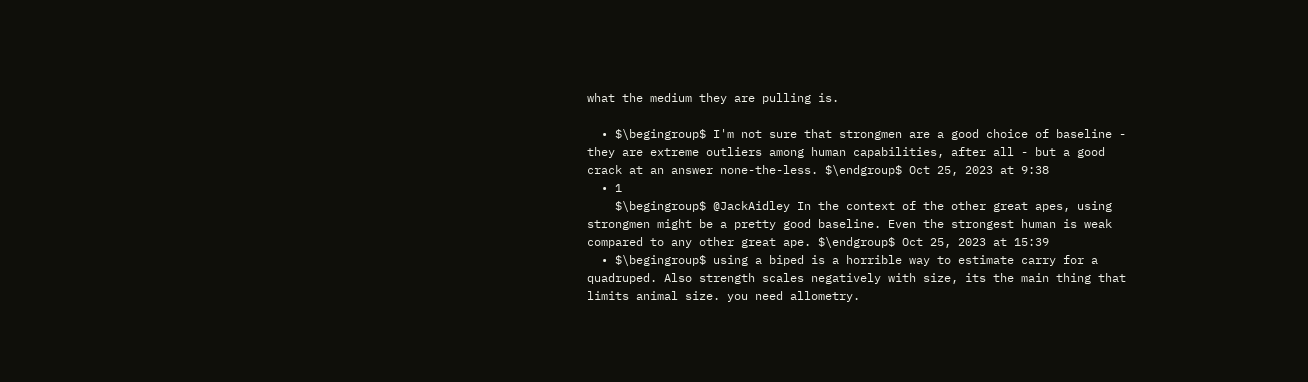what the medium they are pulling is.

  • $\begingroup$ I'm not sure that strongmen are a good choice of baseline - they are extreme outliers among human capabilities, after all - but a good crack at an answer none-the-less. $\endgroup$ Oct 25, 2023 at 9:38
  • 1
    $\begingroup$ @JackAidley In the context of the other great apes, using strongmen might be a pretty good baseline. Even the strongest human is weak compared to any other great ape. $\endgroup$ Oct 25, 2023 at 15:39
  • $\begingroup$ using a biped is a horrible way to estimate carry for a quadruped. Also strength scales negatively with size, its the main thing that limits animal size. you need allometry.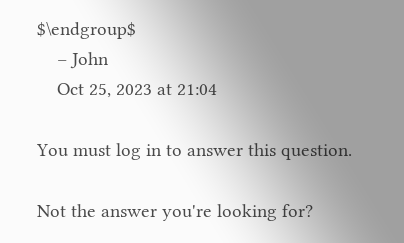$\endgroup$
    – John
    Oct 25, 2023 at 21:04

You must log in to answer this question.

Not the answer you're looking for?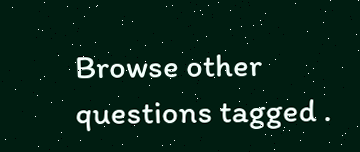Browse other questions tagged .